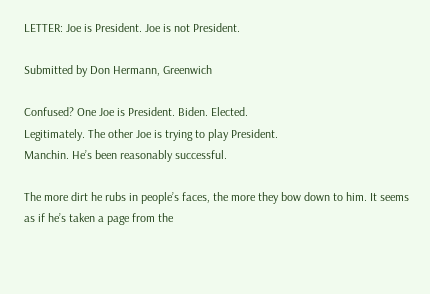LETTER: Joe is President. Joe is not President.

Submitted by Don Hermann, Greenwich

Confused? One Joe is President. Biden. Elected.
Legitimately. The other Joe is trying to play President.
Manchin. He’s been reasonably successful.

The more dirt he rubs in people’s faces, the more they bow down to him. It seems as if he’s taken a page from the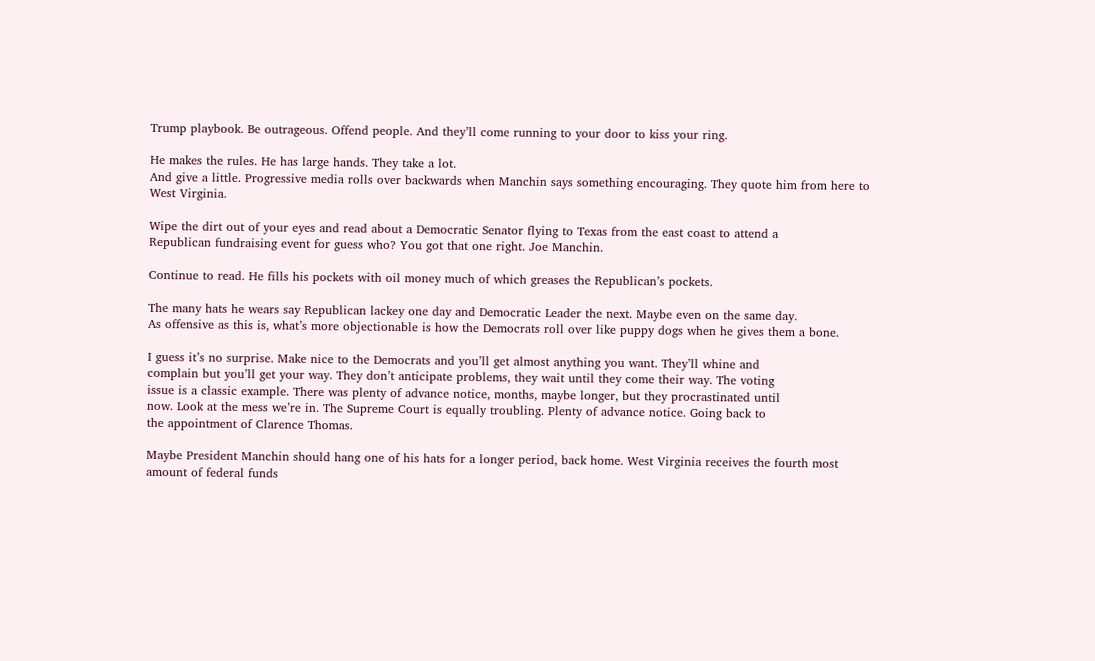Trump playbook. Be outrageous. Offend people. And they’ll come running to your door to kiss your ring.

He makes the rules. He has large hands. They take a lot.
And give a little. Progressive media rolls over backwards when Manchin says something encouraging. They quote him from here to West Virginia.

Wipe the dirt out of your eyes and read about a Democratic Senator flying to Texas from the east coast to attend a
Republican fundraising event for guess who? You got that one right. Joe Manchin.

Continue to read. He fills his pockets with oil money much of which greases the Republican’s pockets.

The many hats he wears say Republican lackey one day and Democratic Leader the next. Maybe even on the same day.
As offensive as this is, what’s more objectionable is how the Democrats roll over like puppy dogs when he gives them a bone.

I guess it’s no surprise. Make nice to the Democrats and you’ll get almost anything you want. They’ll whine and
complain but you’ll get your way. They don’t anticipate problems, they wait until they come their way. The voting
issue is a classic example. There was plenty of advance notice, months, maybe longer, but they procrastinated until
now. Look at the mess we’re in. The Supreme Court is equally troubling. Plenty of advance notice. Going back to
the appointment of Clarence Thomas.

Maybe President Manchin should hang one of his hats for a longer period, back home. West Virginia receives the fourth most amount of federal funds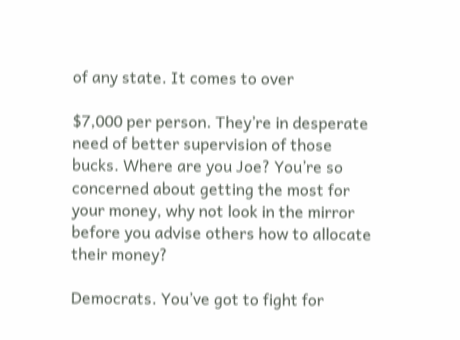of any state. It comes to over

$7,000 per person. They’re in desperate need of better supervision of those bucks. Where are you Joe? You’re so
concerned about getting the most for your money, why not look in the mirror before you advise others how to allocate their money?

Democrats. You’ve got to fight for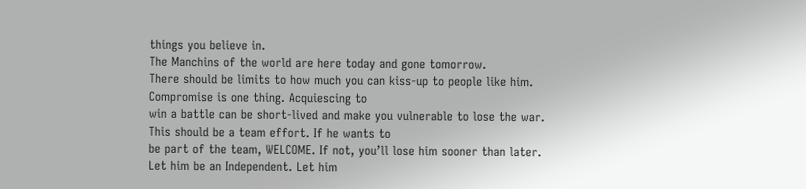things you believe in.
The Manchins of the world are here today and gone tomorrow.
There should be limits to how much you can kiss-up to people like him. Compromise is one thing. Acquiescing to
win a battle can be short-lived and make you vulnerable to lose the war. This should be a team effort. If he wants to
be part of the team, WELCOME. If not, you’ll lose him sooner than later. Let him be an Independent. Let him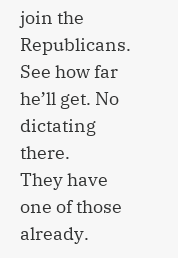join the Republicans. See how far he’ll get. No dictating there.
They have one of those already.